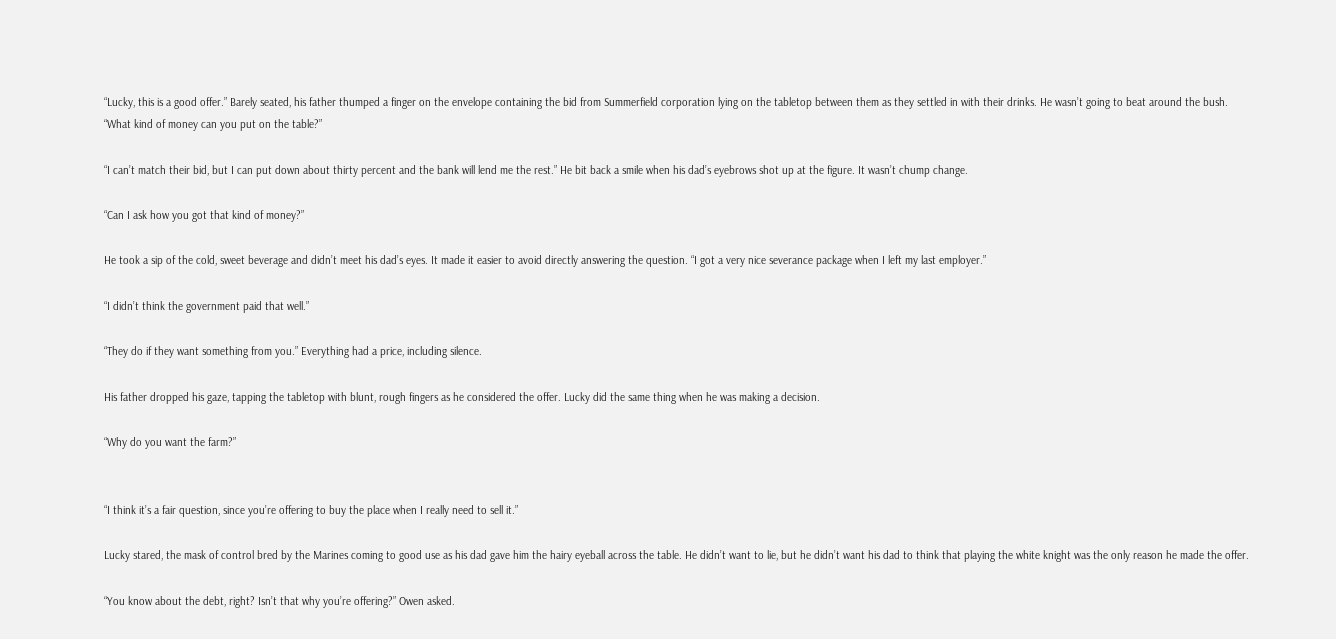“Lucky, this is a good offer.” Barely seated, his father thumped a finger on the envelope containing the bid from Summerfield corporation lying on the tabletop between them as they settled in with their drinks. He wasn’t going to beat around the bush. “What kind of money can you put on the table?”

“I can’t match their bid, but I can put down about thirty percent and the bank will lend me the rest.” He bit back a smile when his dad’s eyebrows shot up at the figure. It wasn’t chump change.

“Can I ask how you got that kind of money?”

He took a sip of the cold, sweet beverage and didn’t meet his dad’s eyes. It made it easier to avoid directly answering the question. “I got a very nice severance package when I left my last employer.”

“I didn’t think the government paid that well.”

“They do if they want something from you.” Everything had a price, including silence.

His father dropped his gaze, tapping the tabletop with blunt, rough fingers as he considered the offer. Lucky did the same thing when he was making a decision.

“Why do you want the farm?”


“I think it’s a fair question, since you’re offering to buy the place when I really need to sell it.”

Lucky stared, the mask of control bred by the Marines coming to good use as his dad gave him the hairy eyeball across the table. He didn’t want to lie, but he didn’t want his dad to think that playing the white knight was the only reason he made the offer.

“You know about the debt, right? Isn’t that why you’re offering?” Owen asked.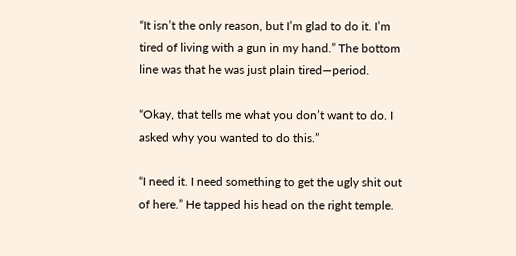“It isn’t the only reason, but I’m glad to do it. I’m tired of living with a gun in my hand.” The bottom line was that he was just plain tired—period.

“Okay, that tells me what you don’t want to do. I asked why you wanted to do this.”

“I need it. I need something to get the ugly shit out of here.” He tapped his head on the right temple.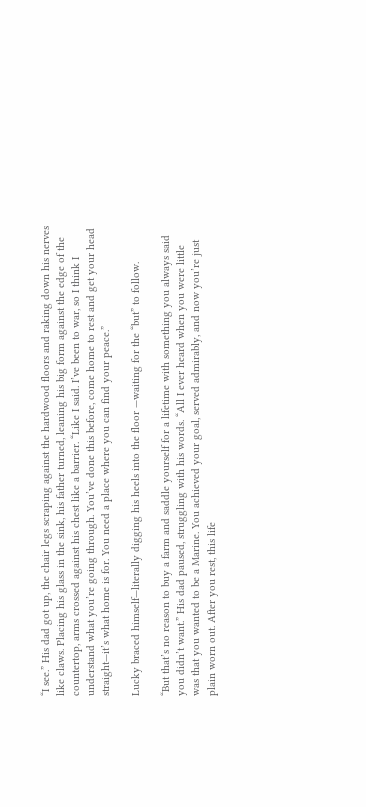“I see.” His dad got up, the chair legs scraping against the hardwood floors and raking down his nerves like claws. Placing his glass in the sink, his father turned, leaning his big form against the edge of the countertop, arms crossed against his chest like a barrier. “Like I said. I’ve been to war, so I think I understand what you’re going through. You’ve done this before, come home to rest and get your head straight—it’s what home is for. You need a place where you can find your peace.”

Lucky braced himself—literally digging his heels into the floor —waiting for the “but” to follow.

“But that’s no reason to buy a farm and saddle yourself for a lifetime with something you always said you didn’t want.” His dad paused, struggling with his words. “All I ever heard when you were little was that you wanted to be a Marine. You achieved your goal, served admirably, and now you’re just plain worn out. After you rest, this life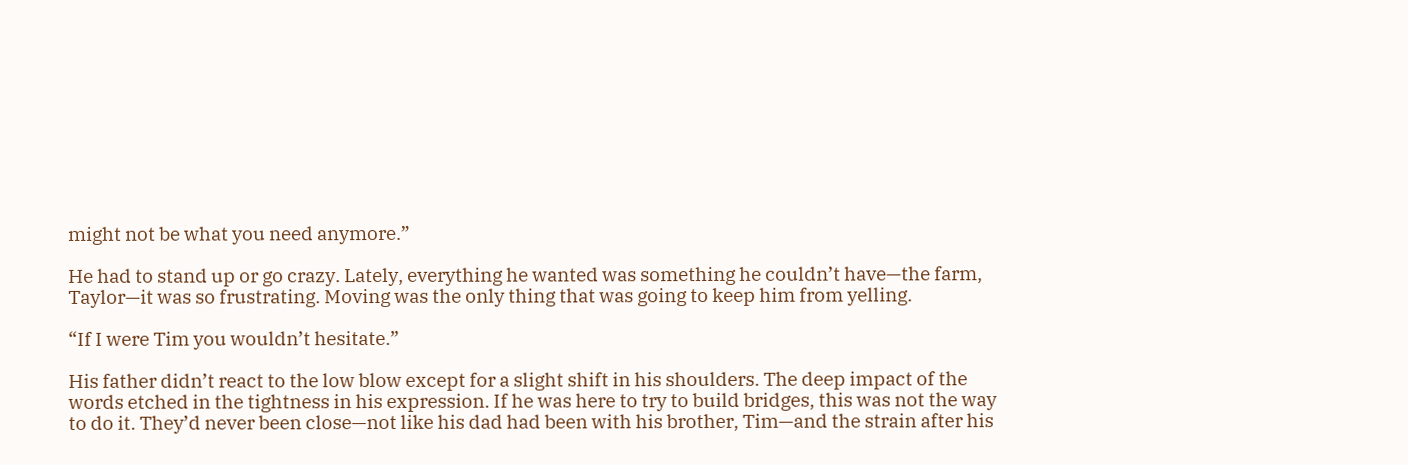might not be what you need anymore.”

He had to stand up or go crazy. Lately, everything he wanted was something he couldn’t have—the farm, Taylor—it was so frustrating. Moving was the only thing that was going to keep him from yelling.

“If I were Tim you wouldn’t hesitate.”

His father didn’t react to the low blow except for a slight shift in his shoulders. The deep impact of the words etched in the tightness in his expression. If he was here to try to build bridges, this was not the way to do it. They’d never been close—not like his dad had been with his brother, Tim—and the strain after his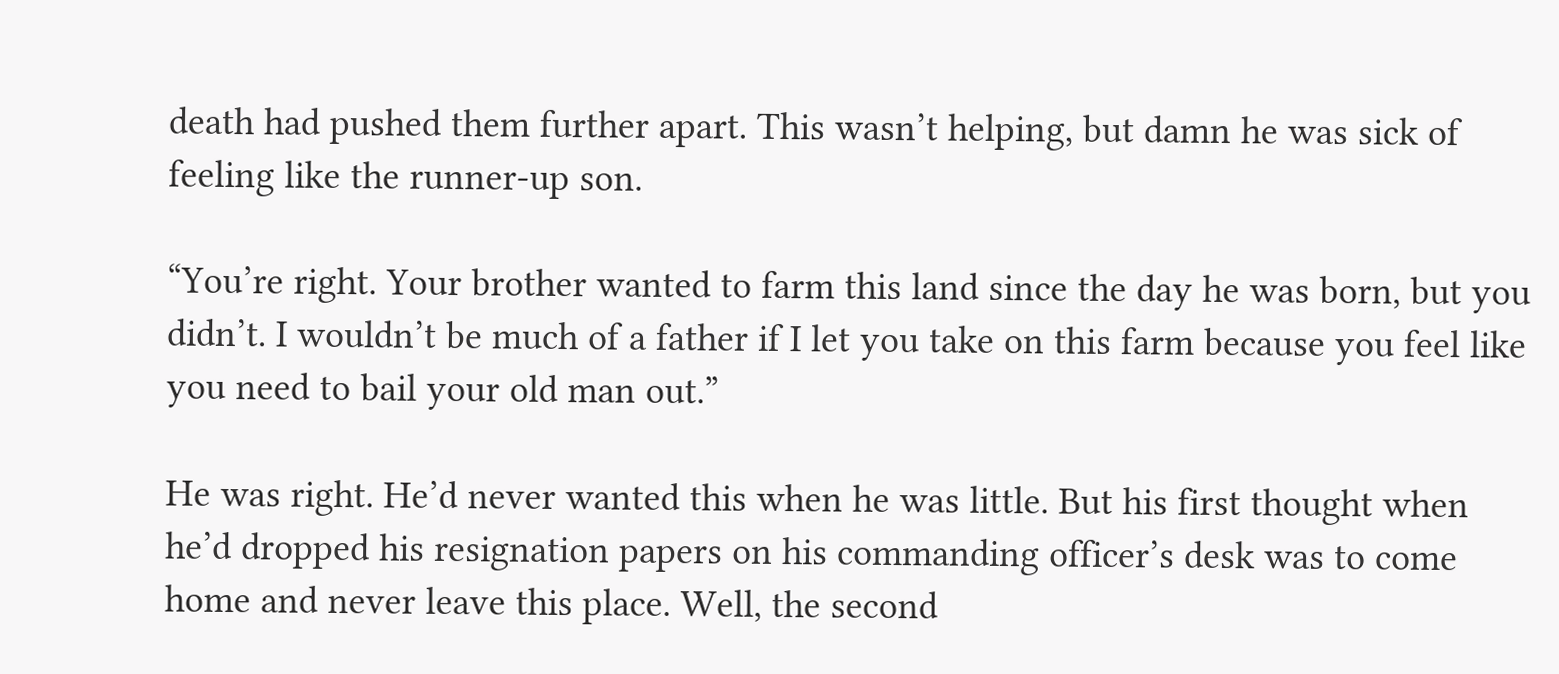death had pushed them further apart. This wasn’t helping, but damn he was sick of feeling like the runner-up son.

“You’re right. Your brother wanted to farm this land since the day he was born, but you didn’t. I wouldn’t be much of a father if I let you take on this farm because you feel like you need to bail your old man out.”

He was right. He’d never wanted this when he was little. But his first thought when he’d dropped his resignation papers on his commanding officer’s desk was to come home and never leave this place. Well, the second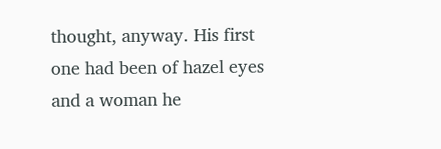thought, anyway. His first one had been of hazel eyes and a woman he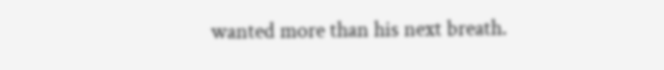wanted more than his next breath.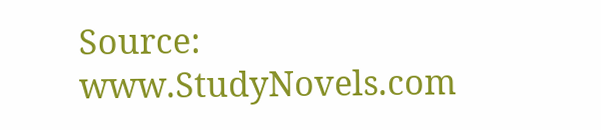Source: www.StudyNovels.com